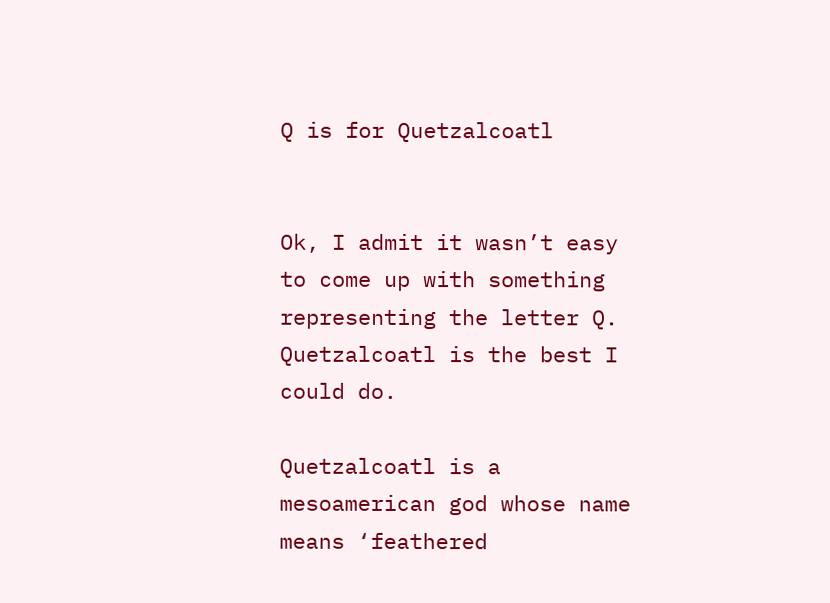Q is for Quetzalcoatl


Ok, I admit it wasn’t easy to come up with something representing the letter Q. Quetzalcoatl is the best I could do.

Quetzalcoatl is a mesoamerican god whose name means ‘feathered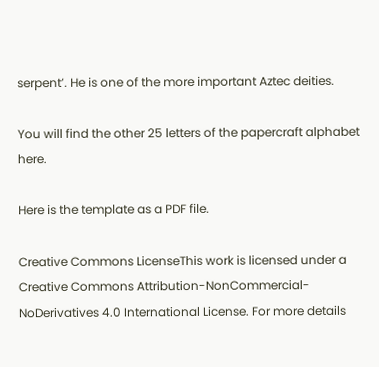serpent’. He is one of the more important Aztec deities.

You will find the other 25 letters of the papercraft alphabet here.

Here is the template as a PDF file.

Creative Commons LicenseThis work is licensed under a Creative Commons Attribution-NonCommercial-NoDerivatives 4.0 International License. For more details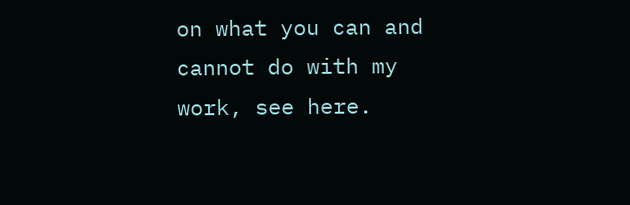on what you can and cannot do with my work, see here.